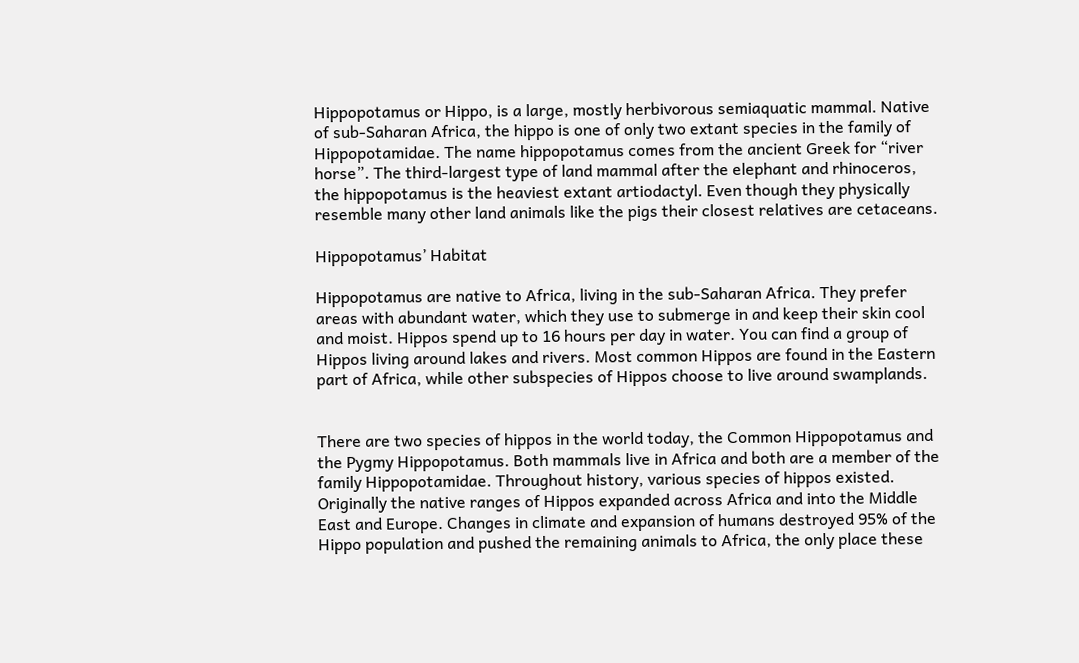Hippopotamus or Hippo, is a large, mostly herbivorous semiaquatic mammal. Native of sub-Saharan Africa, the hippo is one of only two extant species in the family of Hippopotamidae. The name hippopotamus comes from the ancient Greek for “river horse”. The third-largest type of land mammal after the elephant and rhinoceros, the hippopotamus is the heaviest extant artiodactyl. Even though they physically resemble many other land animals like the pigs their closest relatives are cetaceans.

Hippopotamus’ Habitat

Hippopotamus are native to Africa, living in the sub-Saharan Africa. They prefer areas with abundant water, which they use to submerge in and keep their skin cool and moist. Hippos spend up to 16 hours per day in water. You can find a group of Hippos living around lakes and rivers. Most common Hippos are found in the Eastern part of Africa, while other subspecies of Hippos choose to live around swamplands.


There are two species of hippos in the world today, the Common Hippopotamus and the Pygmy Hippopotamus. Both mammals live in Africa and both are a member of the family Hippopotamidae. Throughout history, various species of hippos existed. Originally the native ranges of Hippos expanded across Africa and into the Middle East and Europe. Changes in climate and expansion of humans destroyed 95% of the Hippo population and pushed the remaining animals to Africa, the only place these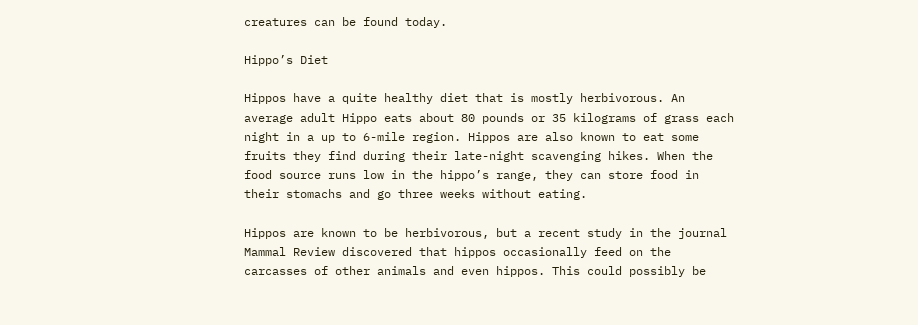creatures can be found today.

Hippo’s Diet

Hippos have a quite healthy diet that is mostly herbivorous. An average adult Hippo eats about 80 pounds or 35 kilograms of grass each night in a up to 6-mile region. Hippos are also known to eat some fruits they find during their late-night scavenging hikes. When the food source runs low in the hippo’s range, they can store food in their stomachs and go three weeks without eating.

Hippos are known to be herbivorous, but a recent study in the journal Mammal Review discovered that hippos occasionally feed on the carcasses of other animals and even hippos. This could possibly be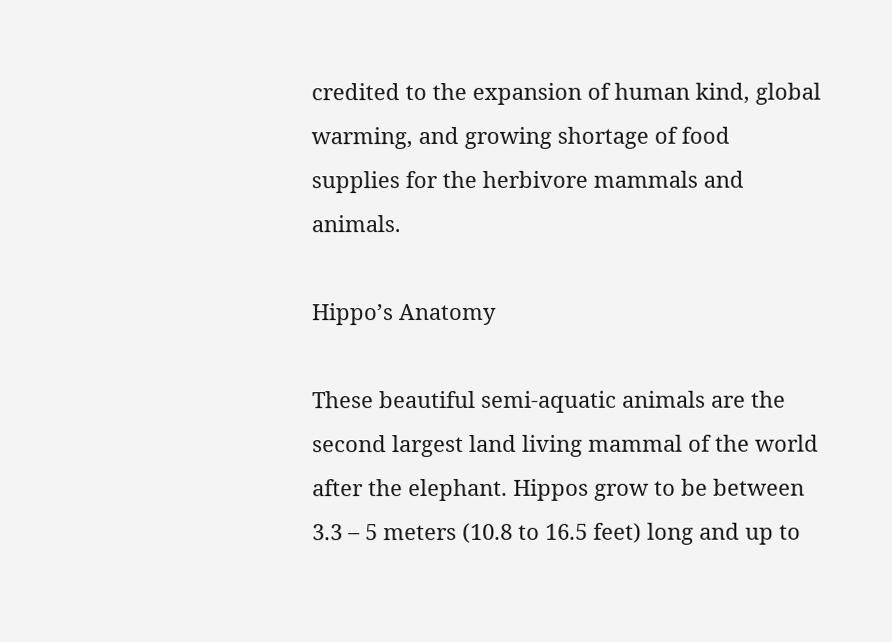credited to the expansion of human kind, global warming, and growing shortage of food supplies for the herbivore mammals and animals.

Hippo’s Anatomy

These beautiful semi-aquatic animals are the second largest land living mammal of the world after the elephant. Hippos grow to be between 3.3 – 5 meters (10.8 to 16.5 feet) long and up to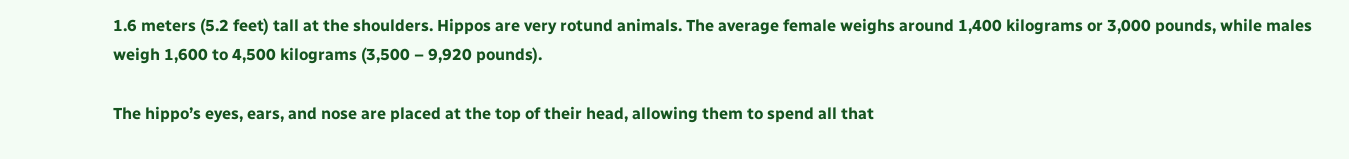1.6 meters (5.2 feet) tall at the shoulders. Hippos are very rotund animals. The average female weighs around 1,400 kilograms or 3,000 pounds, while males weigh 1,600 to 4,500 kilograms (3,500 – 9,920 pounds).

The hippo’s eyes, ears, and nose are placed at the top of their head, allowing them to spend all that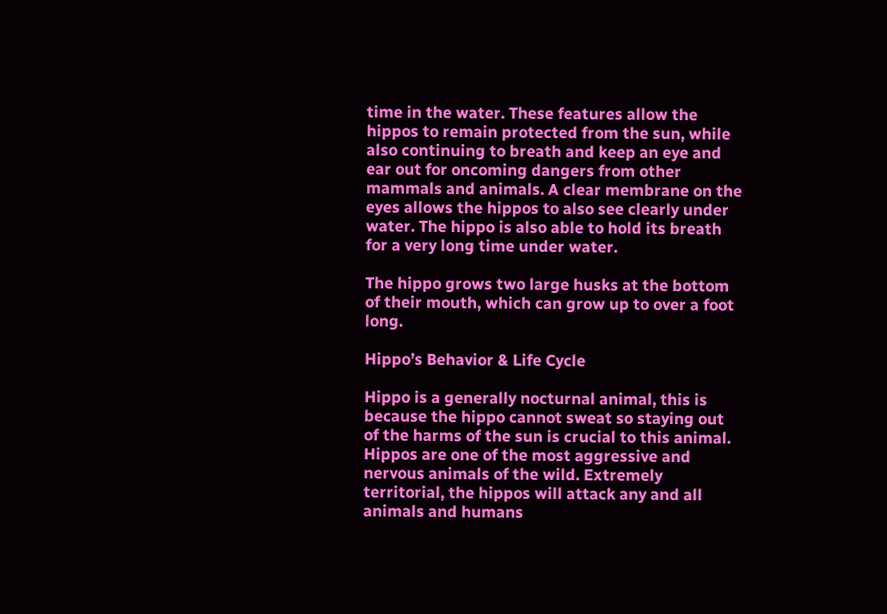time in the water. These features allow the hippos to remain protected from the sun, while also continuing to breath and keep an eye and ear out for oncoming dangers from other mammals and animals. A clear membrane on the eyes allows the hippos to also see clearly under water. The hippo is also able to hold its breath for a very long time under water.

The hippo grows two large husks at the bottom of their mouth, which can grow up to over a foot long.

Hippo’s Behavior & Life Cycle

Hippo is a generally nocturnal animal, this is because the hippo cannot sweat so staying out of the harms of the sun is crucial to this animal. Hippos are one of the most aggressive and nervous animals of the wild. Extremely territorial, the hippos will attack any and all animals and humans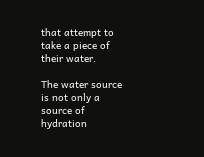that attempt to take a piece of their water.

The water source is not only a source of hydration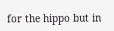for the hippo but in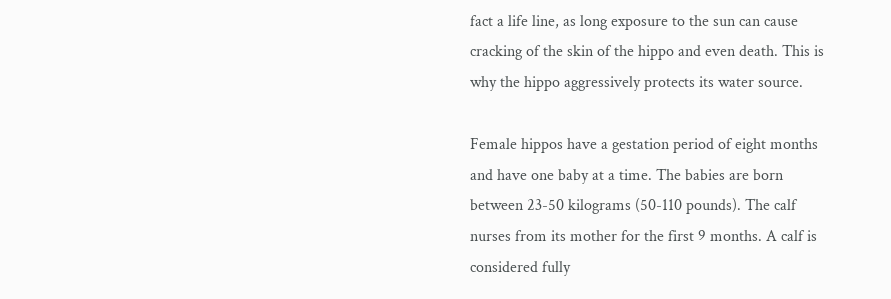fact a life line, as long exposure to the sun can cause cracking of the skin of the hippo and even death. This is why the hippo aggressively protects its water source.

Female hippos have a gestation period of eight months and have one baby at a time. The babies are born between 23-50 kilograms (50-110 pounds). The calf nurses from its mother for the first 9 months. A calf is considered fully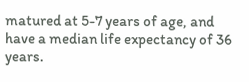matured at 5-7 years of age, and have a median life expectancy of 36 years.